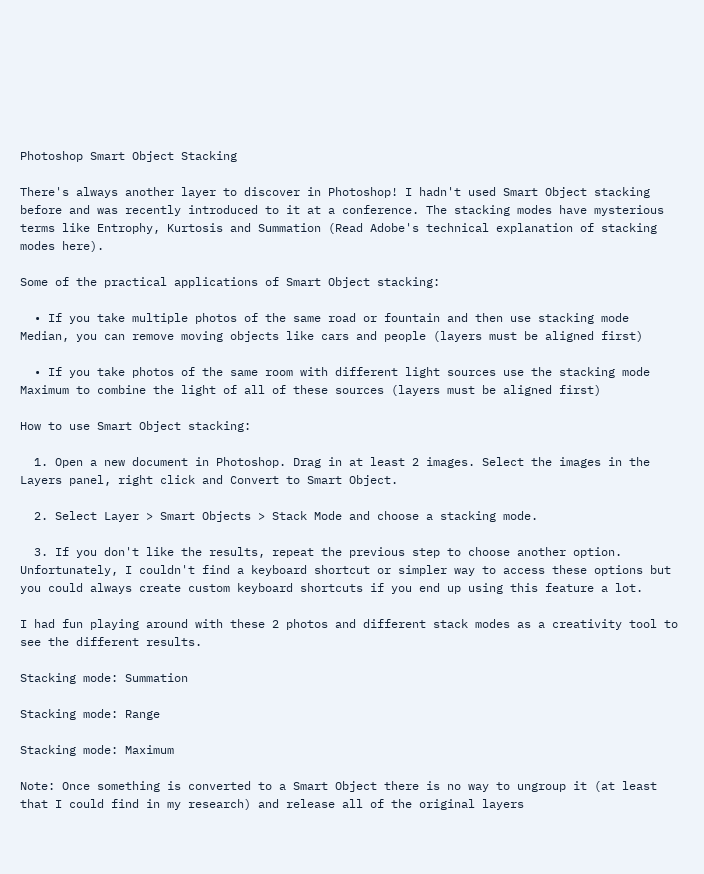Photoshop Smart Object Stacking

There's always another layer to discover in Photoshop! I hadn't used Smart Object stacking before and was recently introduced to it at a conference. The stacking modes have mysterious terms like Entrophy, Kurtosis and Summation (Read Adobe's technical explanation of stacking modes here).

Some of the practical applications of Smart Object stacking:

  • If you take multiple photos of the same road or fountain and then use stacking mode Median, you can remove moving objects like cars and people (layers must be aligned first)

  • If you take photos of the same room with different light sources use the stacking mode Maximum to combine the light of all of these sources (layers must be aligned first)

How to use Smart Object stacking:

  1. Open a new document in Photoshop. Drag in at least 2 images. Select the images in the Layers panel, right click and Convert to Smart Object.

  2. Select Layer > Smart Objects > Stack Mode and choose a stacking mode.

  3. If you don't like the results, repeat the previous step to choose another option. Unfortunately, I couldn't find a keyboard shortcut or simpler way to access these options but you could always create custom keyboard shortcuts if you end up using this feature a lot.

I had fun playing around with these 2 photos and different stack modes as a creativity tool to see the different results.

Stacking mode: Summation

Stacking mode: Range

Stacking mode: Maximum

Note: Once something is converted to a Smart Object there is no way to ungroup it (at least that I could find in my research) and release all of the original layers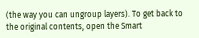(the way you can ungroup layers). To get back to the original contents, open the Smart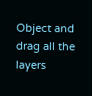Object and drag all the layers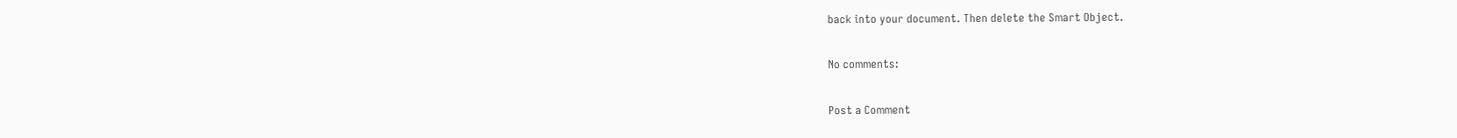back into your document. Then delete the Smart Object.

No comments:

Post a Comment